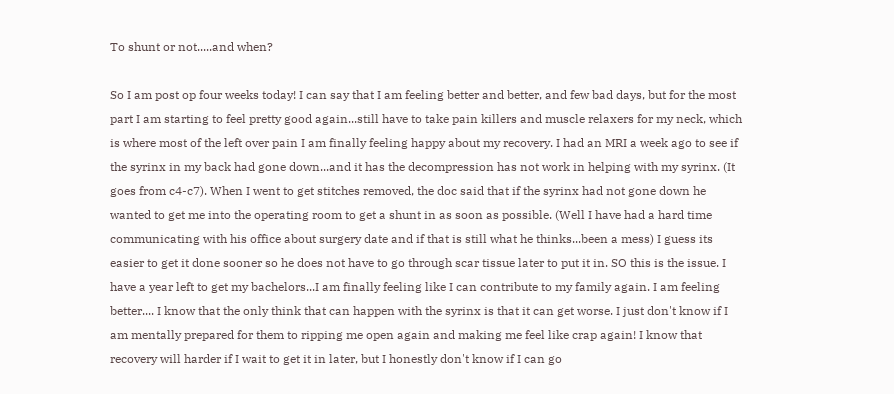To shunt or not.....and when?

So I am post op four weeks today! I can say that I am feeling better and better, and few bad days, but for the most part I am starting to feel pretty good again...still have to take pain killers and muscle relaxers for my neck, which is where most of the left over pain I am finally feeling happy about my recovery. I had an MRI a week ago to see if the syrinx in my back had gone down...and it has the decompression has not work in helping with my syrinx. (It goes from c4-c7). When I went to get stitches removed, the doc said that if the syrinx had not gone down he wanted to get me into the operating room to get a shunt in as soon as possible. (Well I have had a hard time communicating with his office about surgery date and if that is still what he thinks...been a mess) I guess its easier to get it done sooner so he does not have to go through scar tissue later to put it in. SO this is the issue. I have a year left to get my bachelors...I am finally feeling like I can contribute to my family again. I am feeling better.... I know that the only think that can happen with the syrinx is that it can get worse. I just don't know if I am mentally prepared for them to ripping me open again and making me feel like crap again! I know that recovery will harder if I wait to get it in later, but I honestly don't know if I can go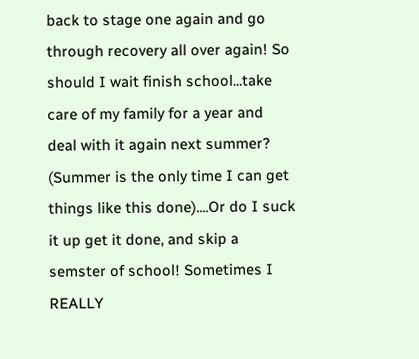back to stage one again and go through recovery all over again! So should I wait finish school...take care of my family for a year and deal with it again next summer? (Summer is the only time I can get things like this done)....Or do I suck it up get it done, and skip a semster of school! Sometimes I REALLY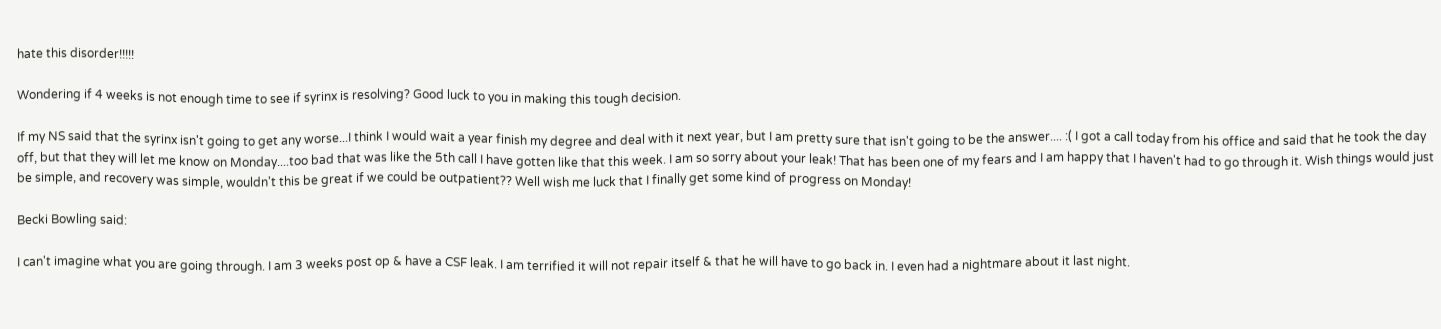hate this disorder!!!!!

Wondering if 4 weeks is not enough time to see if syrinx is resolving? Good luck to you in making this tough decision.

If my NS said that the syrinx isn't going to get any worse...I think I would wait a year finish my degree and deal with it next year, but I am pretty sure that isn't going to be the answer.... :( I got a call today from his office and said that he took the day off, but that they will let me know on Monday....too bad that was like the 5th call I have gotten like that this week. I am so sorry about your leak! That has been one of my fears and I am happy that I haven't had to go through it. Wish things would just be simple, and recovery was simple, wouldn't this be great if we could be outpatient?? Well wish me luck that I finally get some kind of progress on Monday!

Becki Bowling said:

I can't imagine what you are going through. I am 3 weeks post op & have a CSF leak. I am terrified it will not repair itself & that he will have to go back in. I even had a nightmare about it last night.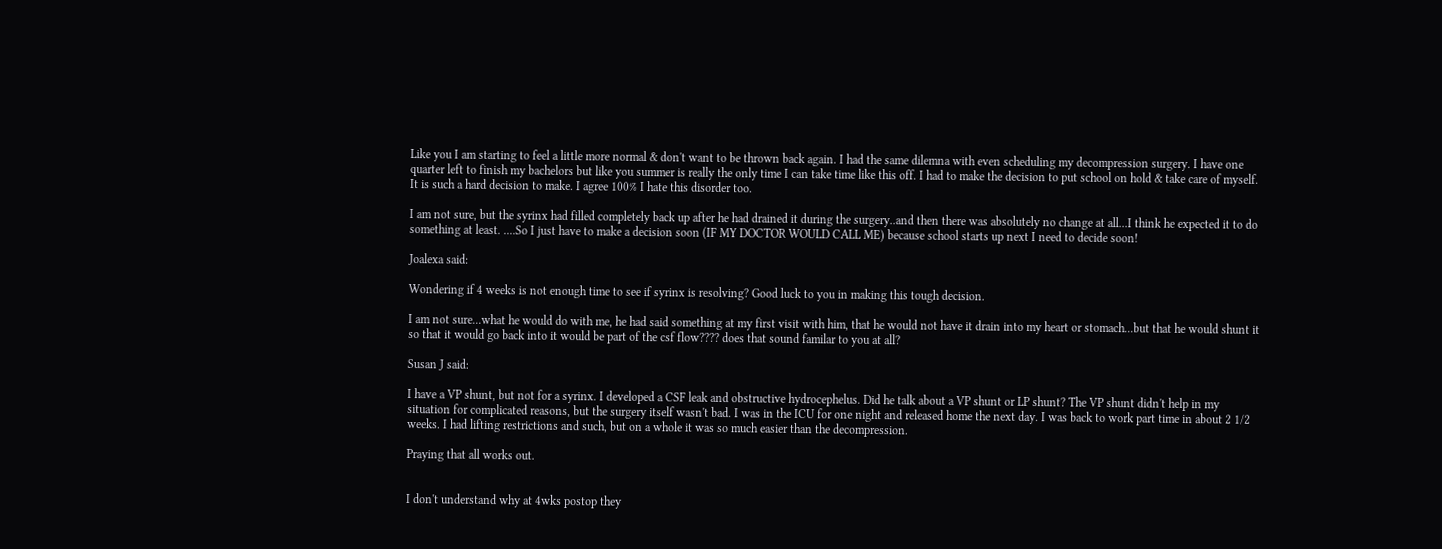Like you I am starting to feel a little more normal & don't want to be thrown back again. I had the same dilemna with even scheduling my decompression surgery. I have one quarter left to finish my bachelors but like you summer is really the only time I can take time like this off. I had to make the decision to put school on hold & take care of myself. It is such a hard decision to make. I agree 100% I hate this disorder too.

I am not sure, but the syrinx had filled completely back up after he had drained it during the surgery..and then there was absolutely no change at all...I think he expected it to do something at least. ....So I just have to make a decision soon (IF MY DOCTOR WOULD CALL ME) because school starts up next I need to decide soon!

Joalexa said:

Wondering if 4 weeks is not enough time to see if syrinx is resolving? Good luck to you in making this tough decision.

I am not sure...what he would do with me, he had said something at my first visit with him, that he would not have it drain into my heart or stomach...but that he would shunt it so that it would go back into it would be part of the csf flow???? does that sound familar to you at all?

Susan J said:

I have a VP shunt, but not for a syrinx. I developed a CSF leak and obstructive hydrocephelus. Did he talk about a VP shunt or LP shunt? The VP shunt didn't help in my situation for complicated reasons, but the surgery itself wasn't bad. I was in the ICU for one night and released home the next day. I was back to work part time in about 2 1/2 weeks. I had lifting restrictions and such, but on a whole it was so much easier than the decompression.

Praying that all works out.


I don't understand why at 4wks postop they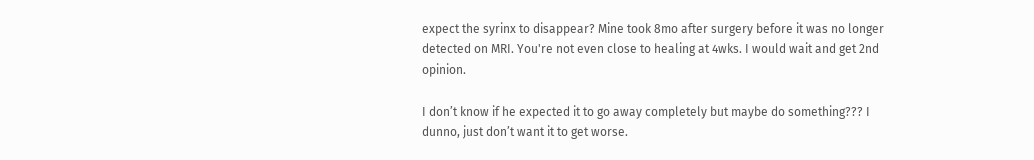expect the syrinx to disappear? Mine took 8mo after surgery before it was no longer detected on MRI. You're not even close to healing at 4wks. I would wait and get 2nd opinion.

I don’t know if he expected it to go away completely but maybe do something??? I dunno, just don’t want it to get worse.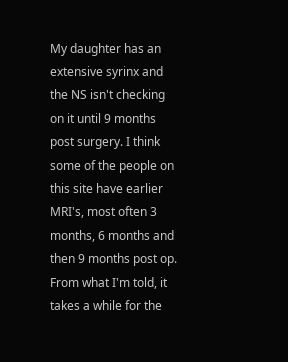My daughter has an extensive syrinx and the NS isn't checking on it until 9 months post surgery. I think some of the people on this site have earlier MRI's, most often 3 months, 6 months and then 9 months post op. From what I'm told, it takes a while for the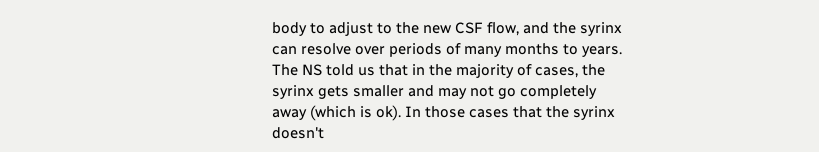body to adjust to the new CSF flow, and the syrinx can resolve over periods of many months to years. The NS told us that in the majority of cases, the syrinx gets smaller and may not go completely away (which is ok). In those cases that the syrinx doesn't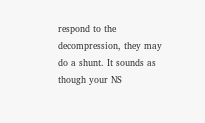respond to the decompression, they may do a shunt. It sounds as though your NS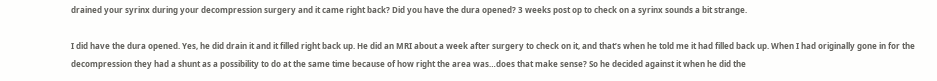drained your syrinx during your decompression surgery and it came right back? Did you have the dura opened? 3 weeks post op to check on a syrinx sounds a bit strange.

I did have the dura opened. Yes, he did drain it and it filled right back up. He did an MRI about a week after surgery to check on it, and that’s when he told me it had filled back up. When I had originally gone in for the decompression they had a shunt as a possibility to do at the same time because of how right the area was…does that make sense? So he decided against it when he did the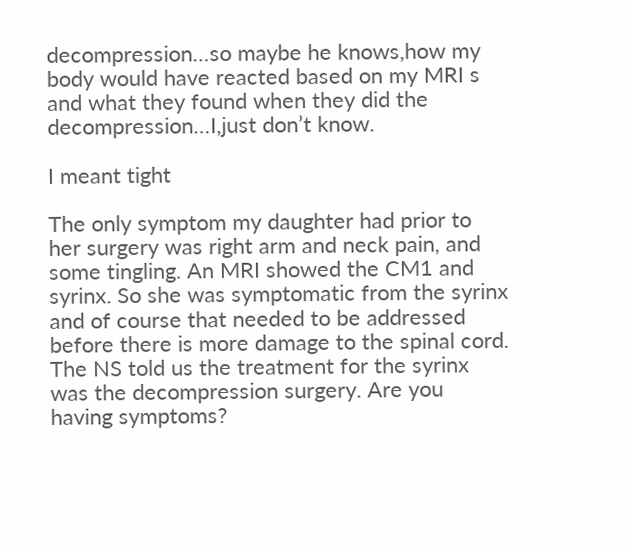decompression…so maybe he knows,how my body would have reacted based on my MRI s and what they found when they did the decompression…I,just don’t know.

I meant tight

The only symptom my daughter had prior to her surgery was right arm and neck pain, and some tingling. An MRI showed the CM1 and syrinx. So she was symptomatic from the syrinx and of course that needed to be addressed before there is more damage to the spinal cord. The NS told us the treatment for the syrinx was the decompression surgery. Are you having symptoms?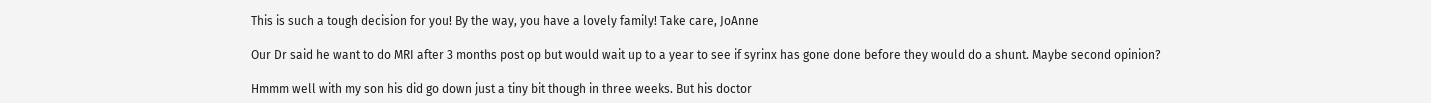This is such a tough decision for you! By the way, you have a lovely family! Take care, JoAnne

Our Dr said he want to do MRI after 3 months post op but would wait up to a year to see if syrinx has gone done before they would do a shunt. Maybe second opinion?

Hmmm well with my son his did go down just a tiny bit though in three weeks. But his doctor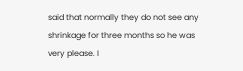said that normally they do not see any shrinkage for three months so he was very please. I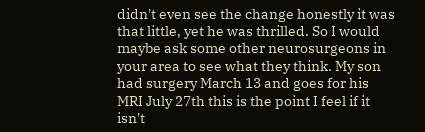didn't even see the change honestly it was that little, yet he was thrilled. So I would maybe ask some other neurosurgeons in your area to see what they think. My son had surgery March 13 and goes for his MRI July 27th this is the point I feel if it isn't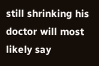still shrinking his doctor will most likely say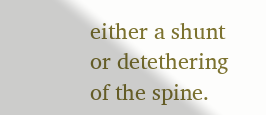either a shunt or detethering of the spine.